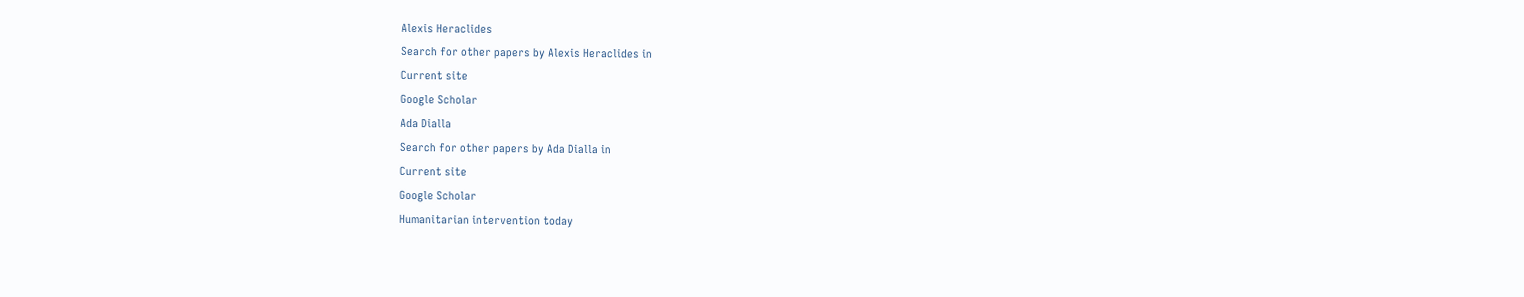Alexis Heraclides
Search for other papers by Alexis Heraclides in
Current site
Google Scholar
Ada Dialla
Search for other papers by Ada Dialla in
Current site
Google Scholar
Humanitarian intervention today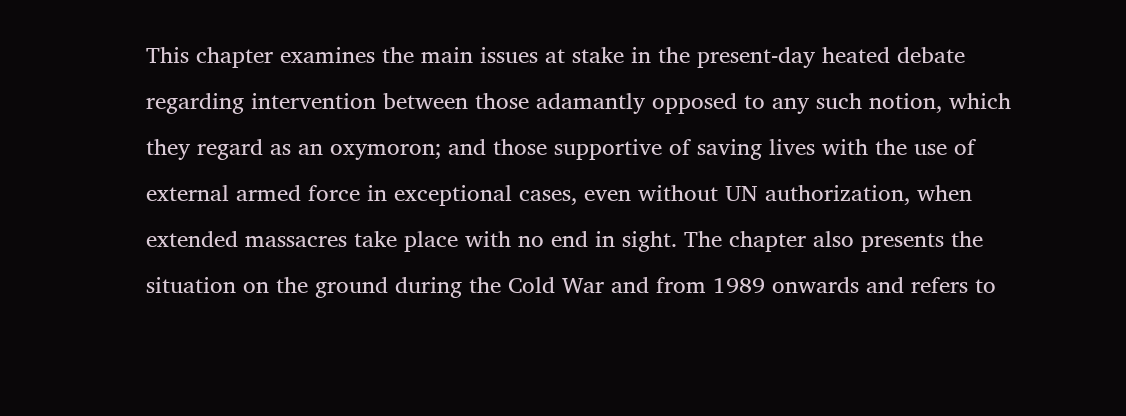This chapter examines the main issues at stake in the present-day heated debate regarding intervention between those adamantly opposed to any such notion, which they regard as an oxymoron; and those supportive of saving lives with the use of external armed force in exceptional cases, even without UN authorization, when extended massacres take place with no end in sight. The chapter also presents the situation on the ground during the Cold War and from 1989 onwards and refers to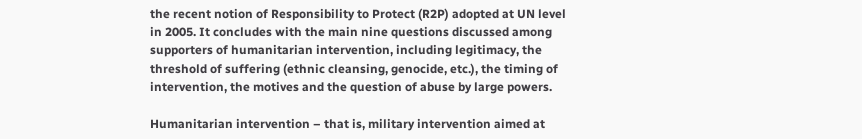the recent notion of Responsibility to Protect (R2P) adopted at UN level in 2005. It concludes with the main nine questions discussed among supporters of humanitarian intervention, including legitimacy, the threshold of suffering (ethnic cleansing, genocide, etc.), the timing of intervention, the motives and the question of abuse by large powers.

Humanitarian intervention – that is, military intervention aimed at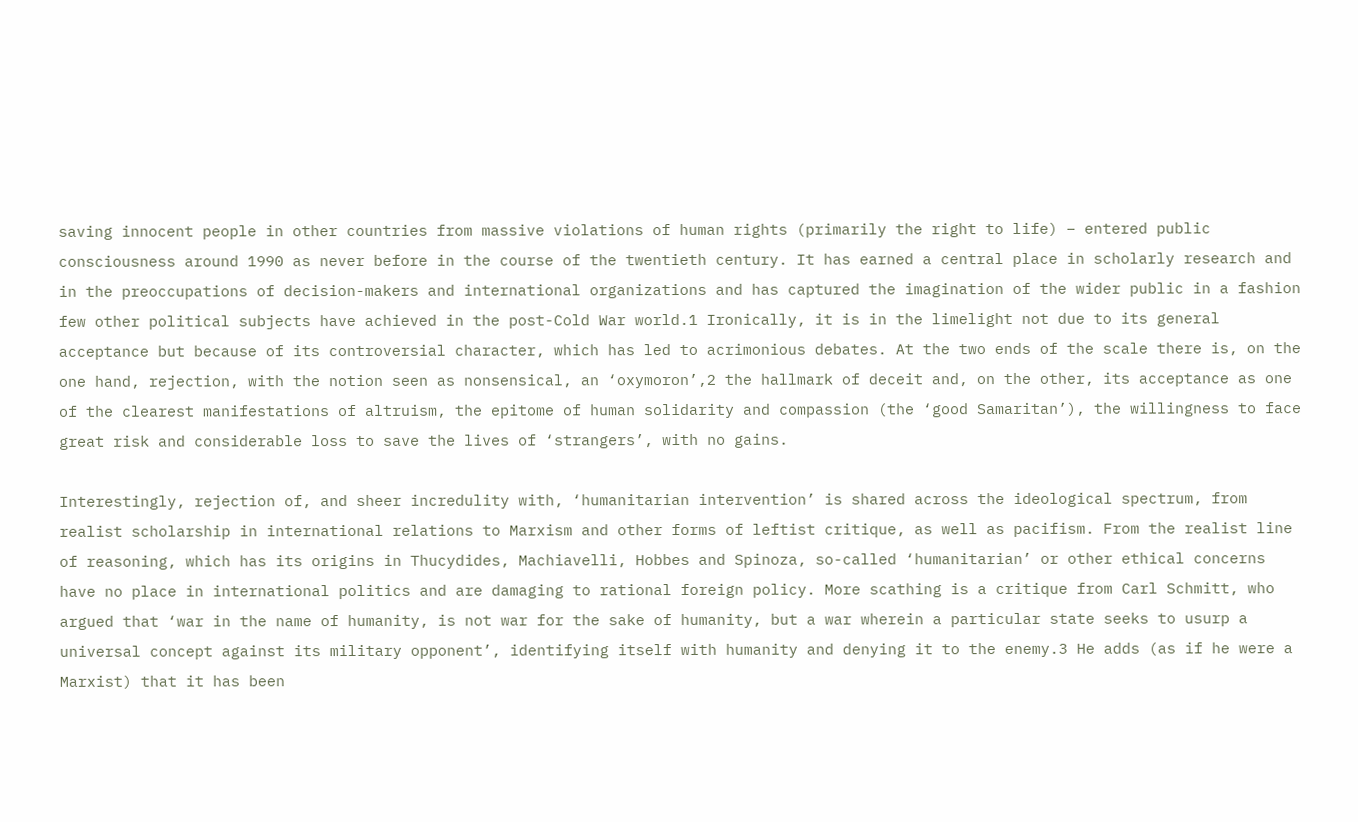saving innocent people in other countries from massive violations of human rights (primarily the right to life) – entered public consciousness around 1990 as never before in the course of the twentieth century. It has earned a central place in scholarly research and in the preoccupations of decision-makers and international organizations and has captured the imagination of the wider public in a fashion few other political subjects have achieved in the post-Cold War world.1 Ironically, it is in the limelight not due to its general acceptance but because of its controversial character, which has led to acrimonious debates. At the two ends of the scale there is, on the one hand, rejection, with the notion seen as nonsensical, an ‘oxymoron’,2 the hallmark of deceit and, on the other, its acceptance as one of the clearest manifestations of altruism, the epitome of human solidarity and compassion (the ‘good Samaritan’), the willingness to face great risk and considerable loss to save the lives of ‘strangers’, with no gains.

Interestingly, rejection of, and sheer incredulity with, ‘humanitarian intervention’ is shared across the ideological spectrum, from realist scholarship in international relations to Marxism and other forms of leftist critique, as well as pacifism. From the realist line of reasoning, which has its origins in Thucydides, Machiavelli, Hobbes and Spinoza, so-called ‘humanitarian’ or other ethical concerns have no place in international politics and are damaging to rational foreign policy. More scathing is a critique from Carl Schmitt, who argued that ‘war in the name of humanity, is not war for the sake of humanity, but a war wherein a particular state seeks to usurp a universal concept against its military opponent’, identifying itself with humanity and denying it to the enemy.3 He adds (as if he were a Marxist) that it has been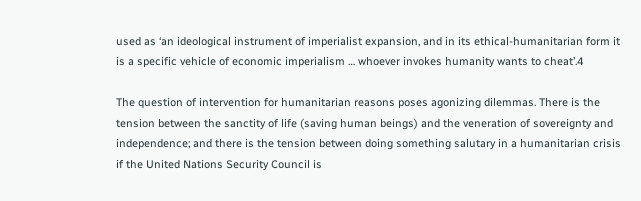used as ‘an ideological instrument of imperialist expansion, and in its ethical-humanitarian form it is a specific vehicle of economic imperialism … whoever invokes humanity wants to cheat’.4

The question of intervention for humanitarian reasons poses agonizing dilemmas. There is the tension between the sanctity of life (saving human beings) and the veneration of sovereignty and independence; and there is the tension between doing something salutary in a humanitarian crisis if the United Nations Security Council is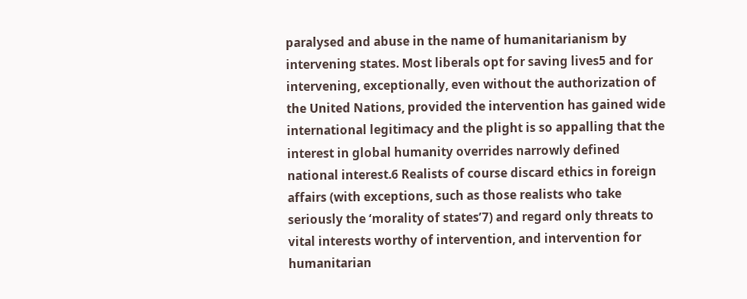paralysed and abuse in the name of humanitarianism by intervening states. Most liberals opt for saving lives5 and for intervening, exceptionally, even without the authorization of the United Nations, provided the intervention has gained wide international legitimacy and the plight is so appalling that the interest in global humanity overrides narrowly defined national interest.6 Realists of course discard ethics in foreign affairs (with exceptions, such as those realists who take seriously the ‘morality of states’7) and regard only threats to vital interests worthy of intervention, and intervention for humanitarian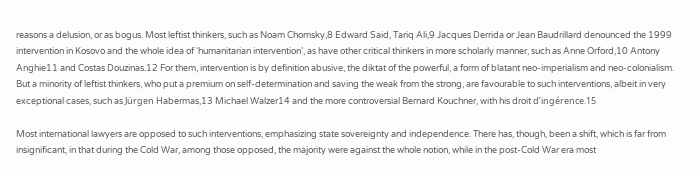reasons a delusion, or as bogus. Most leftist thinkers, such as Noam Chomsky,8 Edward Said, Tariq Ali,9 Jacques Derrida or Jean Baudrillard denounced the 1999 intervention in Kosovo and the whole idea of ‘humanitarian intervention’, as have other critical thinkers in more scholarly manner, such as Anne Orford,10 Antony Anghie11 and Costas Douzinas.12 For them, intervention is by definition abusive, the diktat of the powerful, a form of blatant neo-imperialism and neo-colonialism. But a minority of leftist thinkers, who put a premium on self-determination and saving the weak from the strong, are favourable to such interventions, albeit in very exceptional cases, such as Jürgen Habermas,13 Michael Walzer14 and the more controversial Bernard Kouchner, with his droit d’ingérence.15

Most international lawyers are opposed to such interventions, emphasizing state sovereignty and independence. There has, though, been a shift, which is far from insignificant, in that during the Cold War, among those opposed, the majority were against the whole notion, while in the post-Cold War era most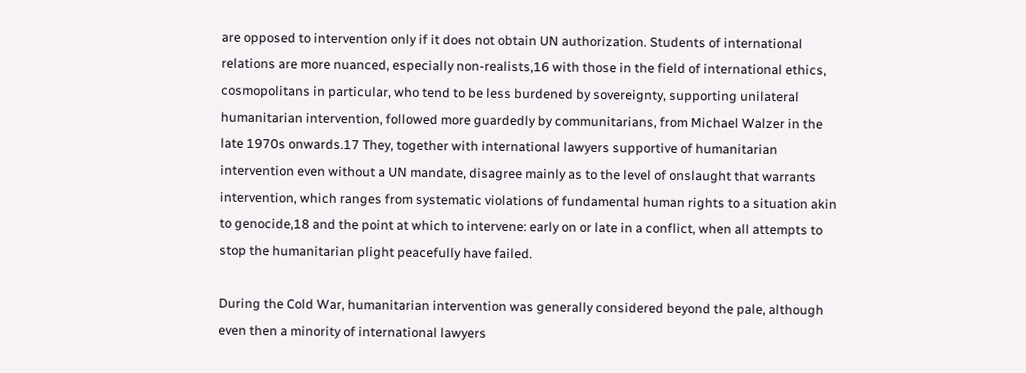are opposed to intervention only if it does not obtain UN authorization. Students of international relations are more nuanced, especially non-realists,16 with those in the field of international ethics, cosmopolitans in particular, who tend to be less burdened by sovereignty, supporting unilateral humanitarian intervention, followed more guardedly by communitarians, from Michael Walzer in the late 1970s onwards.17 They, together with international lawyers supportive of humanitarian intervention even without a UN mandate, disagree mainly as to the level of onslaught that warrants intervention, which ranges from systematic violations of fundamental human rights to a situation akin to genocide,18 and the point at which to intervene: early on or late in a conflict, when all attempts to stop the humanitarian plight peacefully have failed.

During the Cold War, humanitarian intervention was generally considered beyond the pale, although even then a minority of international lawyers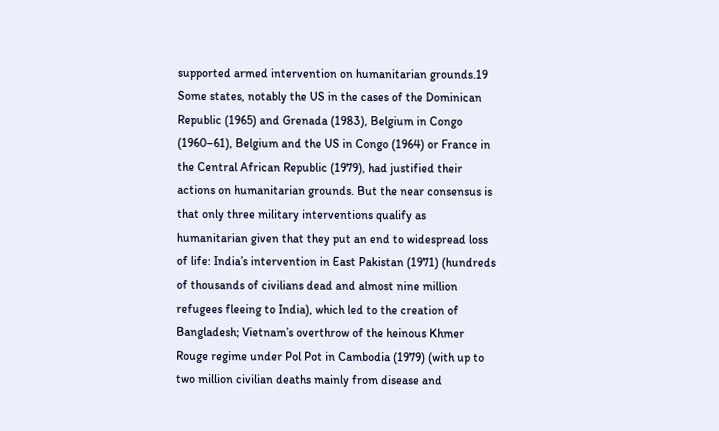supported armed intervention on humanitarian grounds.19 Some states, notably the US in the cases of the Dominican Republic (1965) and Grenada (1983), Belgium in Congo (1960–61), Belgium and the US in Congo (1964) or France in the Central African Republic (1979), had justified their actions on humanitarian grounds. But the near consensus is that only three military interventions qualify as humanitarian given that they put an end to widespread loss of life: India’s intervention in East Pakistan (1971) (hundreds of thousands of civilians dead and almost nine million refugees fleeing to India), which led to the creation of Bangladesh; Vietnam’s overthrow of the heinous Khmer Rouge regime under Pol Pot in Cambodia (1979) (with up to two million civilian deaths mainly from disease and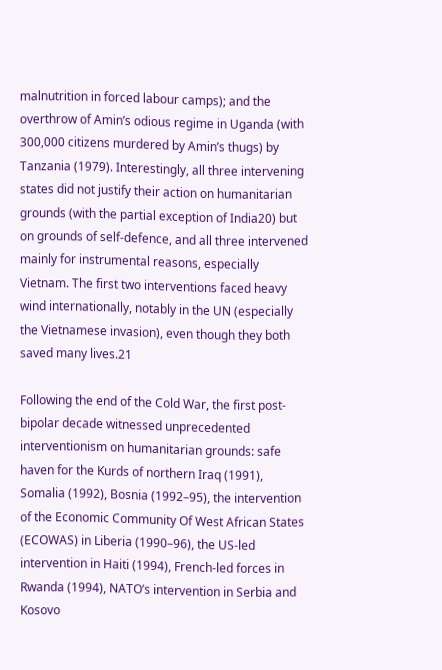malnutrition in forced labour camps); and the overthrow of Amin’s odious regime in Uganda (with 300,000 citizens murdered by Amin’s thugs) by Tanzania (1979). Interestingly, all three intervening states did not justify their action on humanitarian grounds (with the partial exception of India20) but on grounds of self-defence, and all three intervened mainly for instrumental reasons, especially Vietnam. The first two interventions faced heavy wind internationally, notably in the UN (especially the Vietnamese invasion), even though they both saved many lives.21

Following the end of the Cold War, the first post-bipolar decade witnessed unprecedented interventionism on humanitarian grounds: safe haven for the Kurds of northern Iraq (1991), Somalia (1992), Bosnia (1992–95), the intervention of the Economic Community Of West African States (ECOWAS) in Liberia (1990–96), the US-led intervention in Haiti (1994), French-led forces in Rwanda (1994), NATO’s intervention in Serbia and Kosovo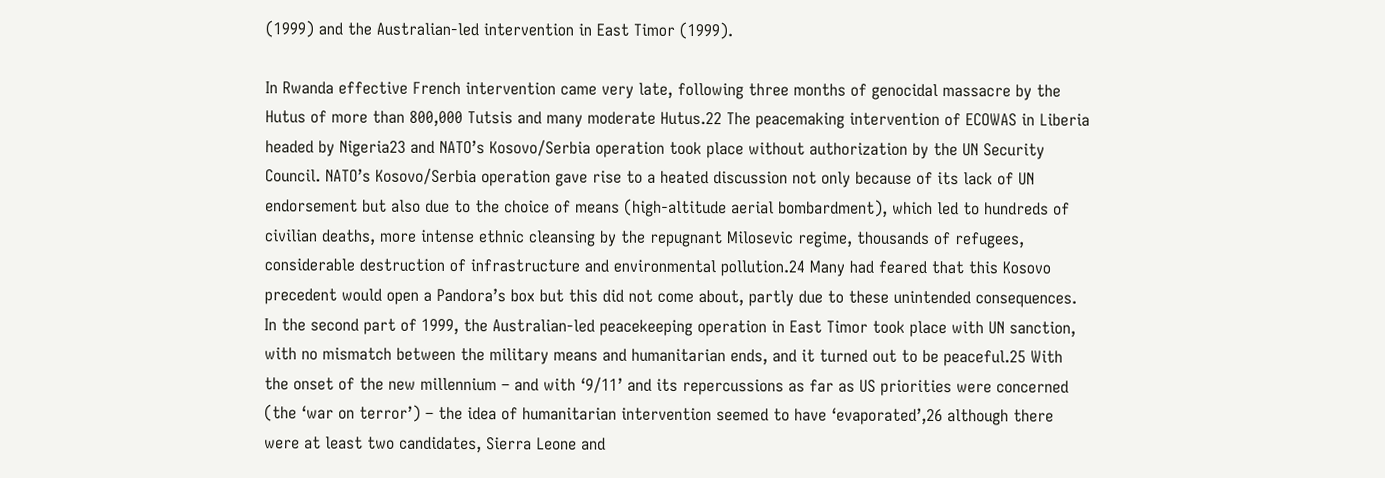(1999) and the Australian-led intervention in East Timor (1999).

In Rwanda effective French intervention came very late, following three months of genocidal massacre by the Hutus of more than 800,000 Tutsis and many moderate Hutus.22 The peacemaking intervention of ECOWAS in Liberia headed by Nigeria23 and NATO’s Kosovo/Serbia operation took place without authorization by the UN Security Council. NATO’s Kosovo/Serbia operation gave rise to a heated discussion not only because of its lack of UN endorsement but also due to the choice of means (high-altitude aerial bombardment), which led to hundreds of civilian deaths, more intense ethnic cleansing by the repugnant Milosevic regime, thousands of refugees, considerable destruction of infrastructure and environmental pollution.24 Many had feared that this Kosovo precedent would open a Pandora’s box but this did not come about, partly due to these unintended consequences. In the second part of 1999, the Australian-led peacekeeping operation in East Timor took place with UN sanction, with no mismatch between the military means and humanitarian ends, and it turned out to be peaceful.25 With the onset of the new millennium – and with ‘9/11’ and its repercussions as far as US priorities were concerned (the ‘war on terror’) – the idea of humanitarian intervention seemed to have ‘evaporated’,26 although there were at least two candidates, Sierra Leone and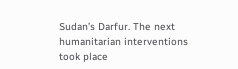Sudan’s Darfur. The next humanitarian interventions took place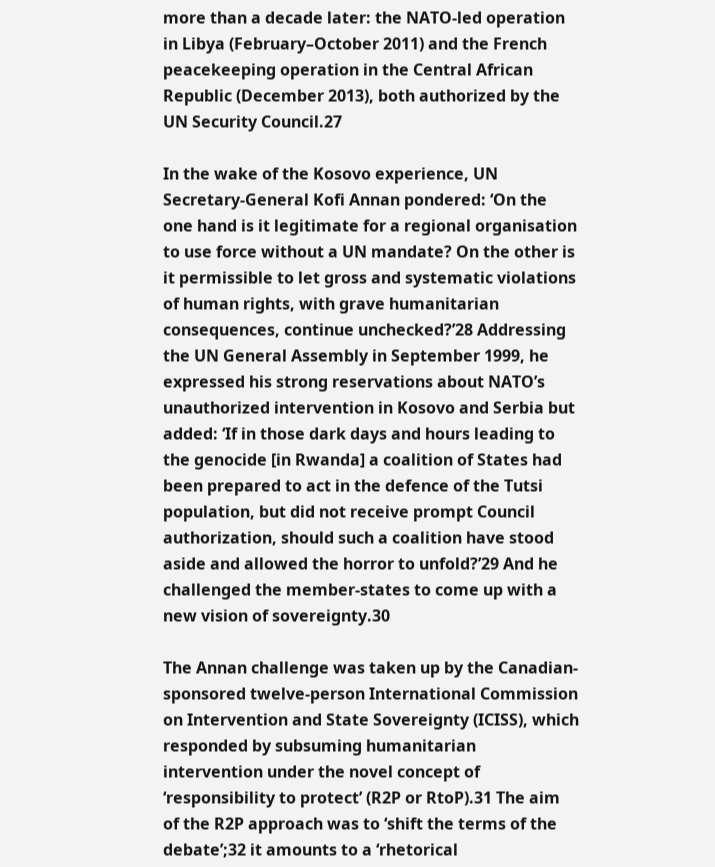more than a decade later: the NATO-led operation in Libya (February–October 2011) and the French peacekeeping operation in the Central African Republic (December 2013), both authorized by the UN Security Council.27

In the wake of the Kosovo experience, UN Secretary-General Kofi Annan pondered: ‘On the one hand is it legitimate for a regional organisation to use force without a UN mandate? On the other is it permissible to let gross and systematic violations of human rights, with grave humanitarian consequences, continue unchecked?’28 Addressing the UN General Assembly in September 1999, he expressed his strong reservations about NATO’s unauthorized intervention in Kosovo and Serbia but added: ‘If in those dark days and hours leading to the genocide [in Rwanda] a coalition of States had been prepared to act in the defence of the Tutsi population, but did not receive prompt Council authorization, should such a coalition have stood aside and allowed the horror to unfold?’29 And he challenged the member-states to come up with a new vision of sovereignty.30

The Annan challenge was taken up by the Canadian-sponsored twelve-person International Commission on Intervention and State Sovereignty (ICISS), which responded by subsuming humanitarian intervention under the novel concept of ‘responsibility to protect’ (R2P or RtoP).31 The aim of the R2P approach was to ‘shift the terms of the debate’;32 it amounts to a ‘rhetorical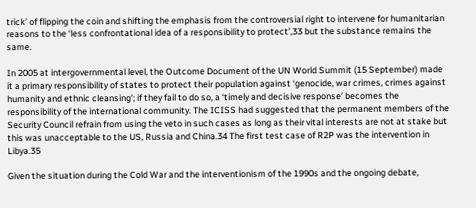trick’ of flipping the coin and shifting the emphasis from the controversial right to intervene for humanitarian reasons to the ‘less confrontational idea of a responsibility to protect’,33 but the substance remains the same.

In 2005 at intergovernmental level, the Outcome Document of the UN World Summit (15 September) made it a primary responsibility of states to protect their population against ‘genocide, war crimes, crimes against humanity and ethnic cleansing’; if they fail to do so, a ‘timely and decisive response’ becomes the responsibility of the international community. The ICISS had suggested that the permanent members of the Security Council refrain from using the veto in such cases as long as their vital interests are not at stake but this was unacceptable to the US, Russia and China.34 The first test case of R2P was the intervention in Libya.35

Given the situation during the Cold War and the interventionism of the 1990s and the ongoing debate,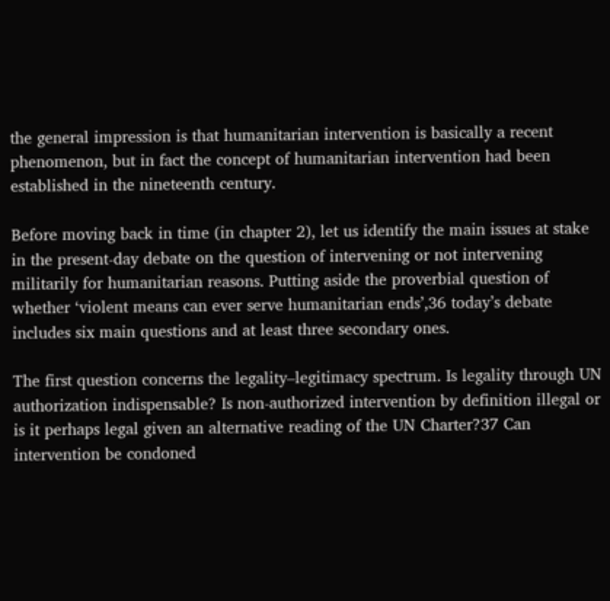the general impression is that humanitarian intervention is basically a recent phenomenon, but in fact the concept of humanitarian intervention had been established in the nineteenth century.

Before moving back in time (in chapter 2), let us identify the main issues at stake in the present-day debate on the question of intervening or not intervening militarily for humanitarian reasons. Putting aside the proverbial question of whether ‘violent means can ever serve humanitarian ends’,36 today’s debate includes six main questions and at least three secondary ones.

The first question concerns the legality–legitimacy spectrum. Is legality through UN authorization indispensable? Is non-authorized intervention by definition illegal or is it perhaps legal given an alternative reading of the UN Charter?37 Can intervention be condoned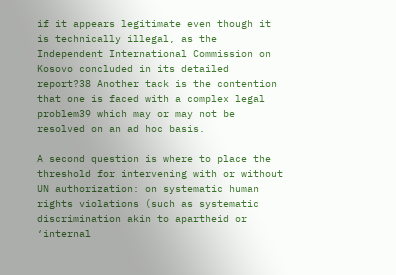if it appears legitimate even though it is technically illegal, as the Independent International Commission on Kosovo concluded in its detailed report?38 Another tack is the contention that one is faced with a complex legal problem39 which may or may not be resolved on an ad hoc basis.

A second question is where to place the threshold for intervening with or without UN authorization: on systematic human rights violations (such as systematic discrimination akin to apartheid or ‘internal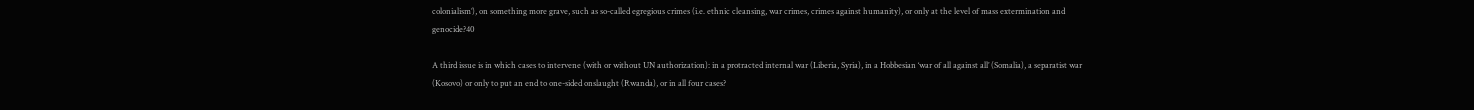colonialism’), on something more grave, such as so-called egregious crimes (i.e. ethnic cleansing, war crimes, crimes against humanity), or only at the level of mass extermination and genocide?40

A third issue is in which cases to intervene (with or without UN authorization): in a protracted internal war (Liberia, Syria), in a Hobbesian ‘war of all against all’ (Somalia), a separatist war (Kosovo) or only to put an end to one-sided onslaught (Rwanda), or in all four cases?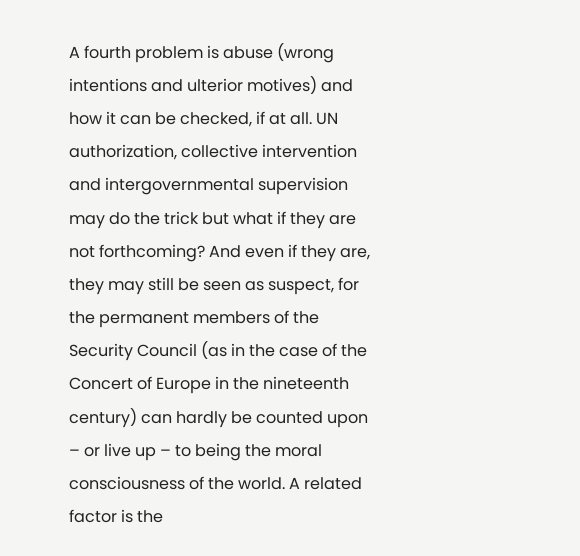A fourth problem is abuse (wrong intentions and ulterior motives) and how it can be checked, if at all. UN authorization, collective intervention and intergovernmental supervision may do the trick but what if they are not forthcoming? And even if they are, they may still be seen as suspect, for the permanent members of the Security Council (as in the case of the Concert of Europe in the nineteenth century) can hardly be counted upon – or live up – to being the moral consciousness of the world. A related factor is the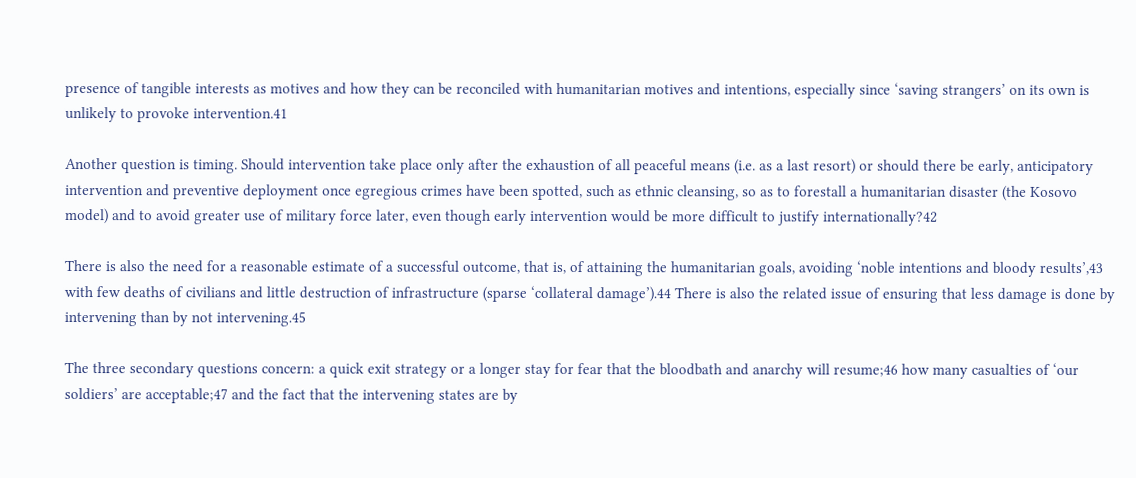presence of tangible interests as motives and how they can be reconciled with humanitarian motives and intentions, especially since ‘saving strangers’ on its own is unlikely to provoke intervention.41

Another question is timing. Should intervention take place only after the exhaustion of all peaceful means (i.e. as a last resort) or should there be early, anticipatory intervention and preventive deployment once egregious crimes have been spotted, such as ethnic cleansing, so as to forestall a humanitarian disaster (the Kosovo model) and to avoid greater use of military force later, even though early intervention would be more difficult to justify internationally?42

There is also the need for a reasonable estimate of a successful outcome, that is, of attaining the humanitarian goals, avoiding ‘noble intentions and bloody results’,43 with few deaths of civilians and little destruction of infrastructure (sparse ‘collateral damage’).44 There is also the related issue of ensuring that less damage is done by intervening than by not intervening.45

The three secondary questions concern: a quick exit strategy or a longer stay for fear that the bloodbath and anarchy will resume;46 how many casualties of ‘our soldiers’ are acceptable;47 and the fact that the intervening states are by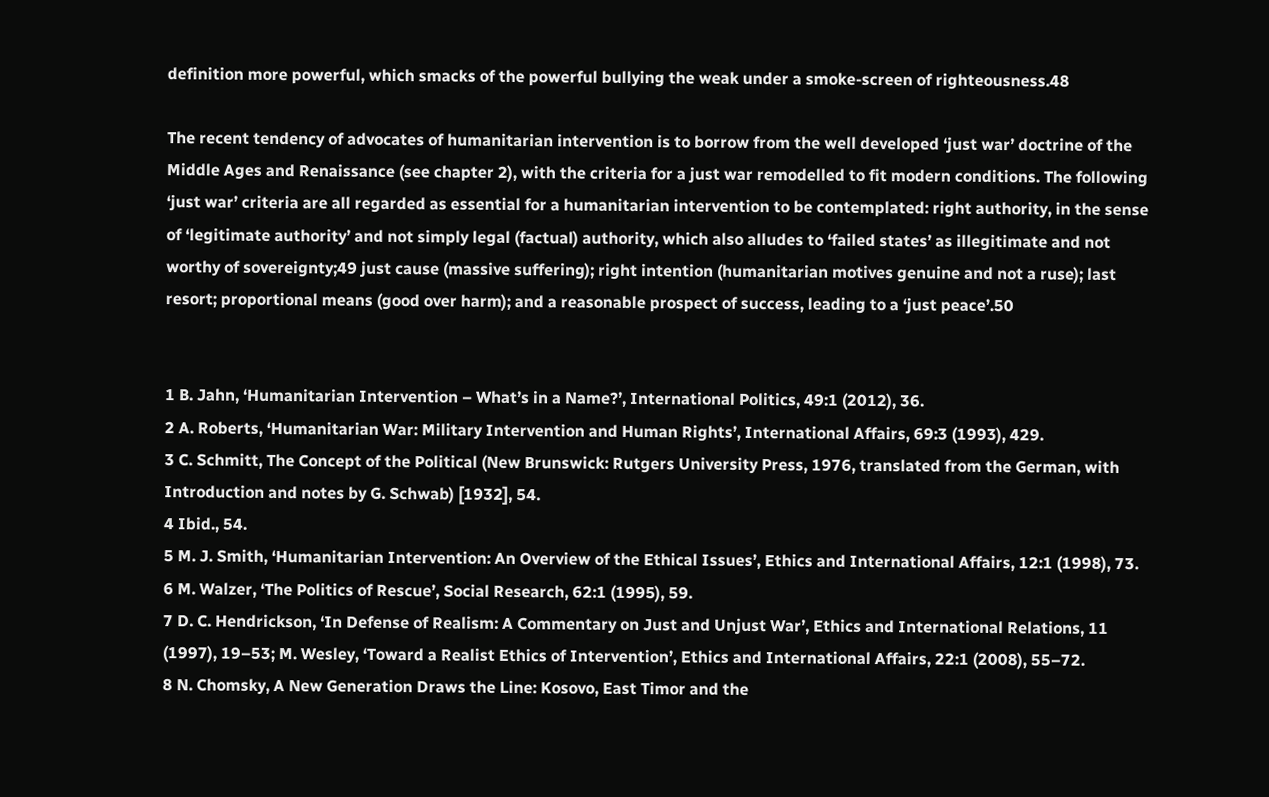definition more powerful, which smacks of the powerful bullying the weak under a smoke-screen of righteousness.48

The recent tendency of advocates of humanitarian intervention is to borrow from the well developed ‘just war’ doctrine of the Middle Ages and Renaissance (see chapter 2), with the criteria for a just war remodelled to fit modern conditions. The following ‘just war’ criteria are all regarded as essential for a humanitarian intervention to be contemplated: right authority, in the sense of ‘legitimate authority’ and not simply legal (factual) authority, which also alludes to ‘failed states’ as illegitimate and not worthy of sovereignty;49 just cause (massive suffering); right intention (humanitarian motives genuine and not a ruse); last resort; proportional means (good over harm); and a reasonable prospect of success, leading to a ‘just peace’.50


1 B. Jahn, ‘Humanitarian Intervention – What’s in a Name?’, International Politics, 49:1 (2012), 36.
2 A. Roberts, ‘Humanitarian War: Military Intervention and Human Rights’, International Affairs, 69:3 (1993), 429.
3 C. Schmitt, The Concept of the Political (New Brunswick: Rutgers University Press, 1976, translated from the German, with Introduction and notes by G. Schwab) [1932], 54.
4 Ibid., 54.
5 M. J. Smith, ‘Humanitarian Intervention: An Overview of the Ethical Issues’, Ethics and International Affairs, 12:1 (1998), 73.
6 M. Walzer, ‘The Politics of Rescue’, Social Research, 62:1 (1995), 59.
7 D. C. Hendrickson, ‘In Defense of Realism: A Commentary on Just and Unjust War’, Ethics and International Relations, 11 (1997), 19–53; M. Wesley, ‘Toward a Realist Ethics of Intervention’, Ethics and International Affairs, 22:1 (2008), 55–72.
8 N. Chomsky, A New Generation Draws the Line: Kosovo, East Timor and the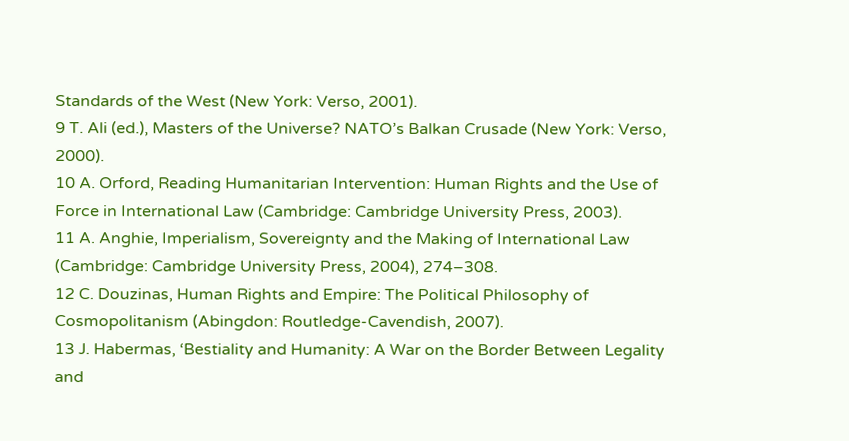Standards of the West (New York: Verso, 2001).
9 T. Ali (ed.), Masters of the Universe? NATO’s Balkan Crusade (New York: Verso, 2000).
10 A. Orford, Reading Humanitarian Intervention: Human Rights and the Use of Force in International Law (Cambridge: Cambridge University Press, 2003).
11 A. Anghie, Imperialism, Sovereignty and the Making of International Law (Cambridge: Cambridge University Press, 2004), 274–308.
12 C. Douzinas, Human Rights and Empire: The Political Philosophy of Cosmopolitanism (Abingdon: Routledge-Cavendish, 2007).
13 J. Habermas, ‘Bestiality and Humanity: A War on the Border Between Legality and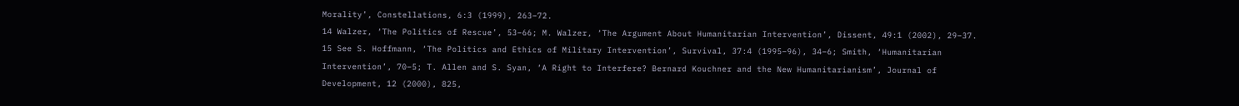Morality’, Constellations, 6:3 (1999), 263–72.
14 Walzer, ‘The Politics of Rescue’, 53–66; M. Walzer, ‘The Argument About Humanitarian Intervention’, Dissent, 49:1 (2002), 29–37.
15 See S. Hoffmann, ‘The Politics and Ethics of Military Intervention’, Survival, 37:4 (1995–96), 34–6; Smith, ‘Humanitarian Intervention’, 70–5; T. Allen and S. Syan, ‘A Right to Interfere? Bernard Kouchner and the New Humanitarianism’, Journal of Development, 12 (2000), 825,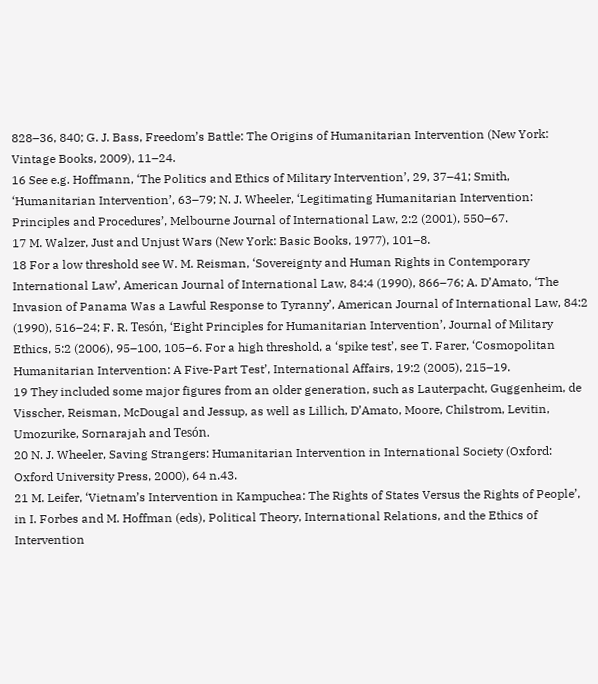828–36, 840; G. J. Bass, Freedom’s Battle: The Origins of Humanitarian Intervention (New York: Vintage Books, 2009), 11–24.
16 See e.g. Hoffmann, ‘The Politics and Ethics of Military Intervention’, 29, 37–41; Smith, ‘Humanitarian Intervention’, 63–79; N. J. Wheeler, ‘Legitimating Humanitarian Intervention: Principles and Procedures’, Melbourne Journal of International Law, 2:2 (2001), 550–67.
17 M. Walzer, Just and Unjust Wars (New York: Basic Books, 1977), 101–8.
18 For a low threshold see W. M. Reisman, ‘Sovereignty and Human Rights in Contemporary International Law’, American Journal of International Law, 84:4 (1990), 866–76; A. D’Amato, ‘The Invasion of Panama Was a Lawful Response to Tyranny’, American Journal of International Law, 84:2 (1990), 516–24; F. R. Tesón, ‘Eight Principles for Humanitarian Intervention’, Journal of Military Ethics, 5:2 (2006), 95–100, 105–6. For a high threshold, a ‘spike test’, see T. Farer, ‘Cosmopolitan Humanitarian Intervention: A Five-Part Test’, International Affairs, 19:2 (2005), 215–19.
19 They included some major figures from an older generation, such as Lauterpacht, Guggenheim, de Visscher, Reisman, McDougal and Jessup, as well as Lillich, D’Amato, Moore, Chilstrom, Levitin, Umozurike, Sornarajah and Tesón.
20 N. J. Wheeler, Saving Strangers: Humanitarian Intervention in International Society (Oxford: Oxford University Press, 2000), 64 n.43.
21 M. Leifer, ‘Vietnam’s Intervention in Kampuchea: The Rights of States Versus the Rights of People’, in I. Forbes and M. Hoffman (eds), Political Theory, International Relations, and the Ethics of Intervention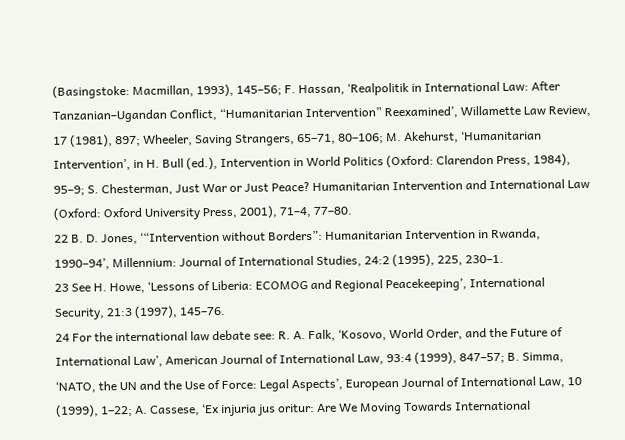(Basingstoke: Macmillan, 1993), 145–56; F. Hassan, ‘Realpolitik in International Law: After Tanzanian–Ugandan Conflict, “Humanitarian Intervention” Reexamined’, Willamette Law Review, 17 (1981), 897; Wheeler, Saving Strangers, 65–71, 80–106; M. Akehurst, ‘Humanitarian Intervention’, in H. Bull (ed.), Intervention in World Politics (Oxford: Clarendon Press, 1984), 95–9; S. Chesterman, Just War or Just Peace? Humanitarian Intervention and International Law (Oxford: Oxford University Press, 2001), 71–4, 77–80.
22 B. D. Jones, ‘“Intervention without Borders”: Humanitarian Intervention in Rwanda, 1990–94’, Millennium: Journal of International Studies, 24:2 (1995), 225, 230–1.
23 See H. Howe, ‘Lessons of Liberia: ECOMOG and Regional Peacekeeping’, International Security, 21:3 (1997), 145–76.
24 For the international law debate see: R. A. Falk, ‘Kosovo, World Order, and the Future of International Law’, American Journal of International Law, 93:4 (1999), 847–57; B. Simma, ‘NATO, the UN and the Use of Force: Legal Aspects’, European Journal of International Law, 10 (1999), 1–22; A. Cassese, ‘Ex injuria jus oritur: Are We Moving Towards International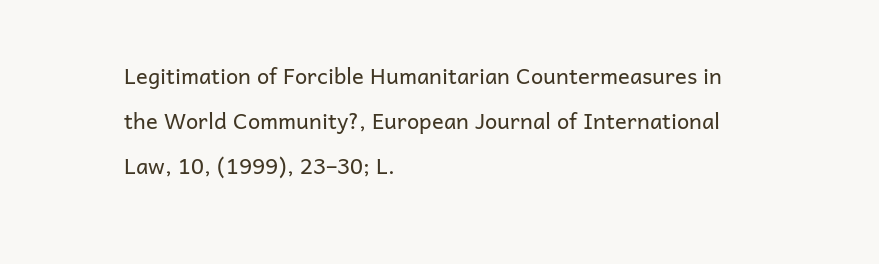Legitimation of Forcible Humanitarian Countermeasures in the World Community?, European Journal of International Law, 10, (1999), 23–30; L.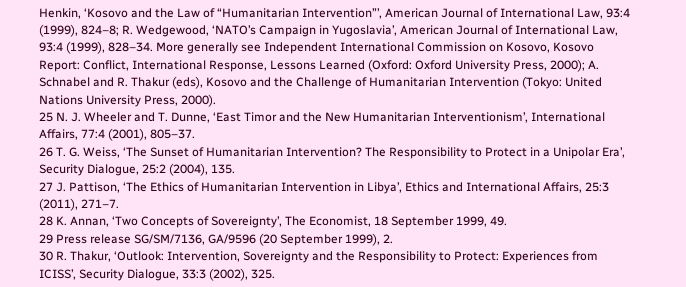Henkin, ‘Kosovo and the Law of “Humanitarian Intervention”’, American Journal of International Law, 93:4 (1999), 824–8; R. Wedgewood, ‘NATO’s Campaign in Yugoslavia’, American Journal of International Law, 93:4 (1999), 828–34. More generally see Independent International Commission on Kosovo, Kosovo Report: Conflict, International Response, Lessons Learned (Oxford: Oxford University Press, 2000); A. Schnabel and R. Thakur (eds), Kosovo and the Challenge of Humanitarian Intervention (Tokyo: United Nations University Press, 2000).
25 N. J. Wheeler and T. Dunne, ‘East Timor and the New Humanitarian Interventionism’, International Affairs, 77:4 (2001), 805–37.
26 T. G. Weiss, ‘The Sunset of Humanitarian Intervention? The Responsibility to Protect in a Unipolar Era’, Security Dialogue, 25:2 (2004), 135.
27 J. Pattison, ‘The Ethics of Humanitarian Intervention in Libya’, Ethics and International Affairs, 25:3 (2011), 271–7.
28 K. Annan, ‘Two Concepts of Sovereignty’, The Economist, 18 September 1999, 49.
29 Press release SG/SM/7136, GA/9596 (20 September 1999), 2.
30 R. Thakur, ‘Outlook: Intervention, Sovereignty and the Responsibility to Protect: Experiences from ICISS’, Security Dialogue, 33:3 (2002), 325.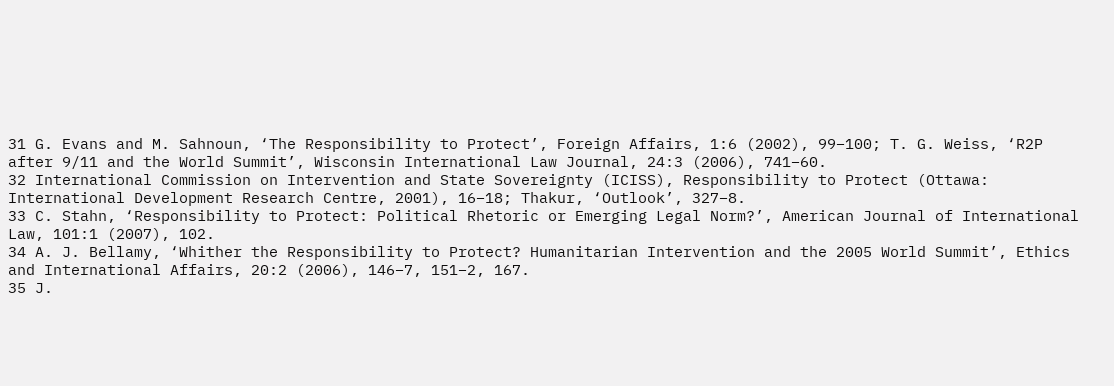31 G. Evans and M. Sahnoun, ‘The Responsibility to Protect’, Foreign Affairs, 1:6 (2002), 99–100; T. G. Weiss, ‘R2P after 9/11 and the World Summit’, Wisconsin International Law Journal, 24:3 (2006), 741–60.
32 International Commission on Intervention and State Sovereignty (ICISS), Responsibility to Protect (Ottawa: International Development Research Centre, 2001), 16–18; Thakur, ‘Outlook’, 327–8.
33 C. Stahn, ‘Responsibility to Protect: Political Rhetoric or Emerging Legal Norm?’, American Journal of International Law, 101:1 (2007), 102.
34 A. J. Bellamy, ‘Whither the Responsibility to Protect? Humanitarian Intervention and the 2005 World Summit’, Ethics and International Affairs, 20:2 (2006), 146–7, 151–2, 167.
35 J.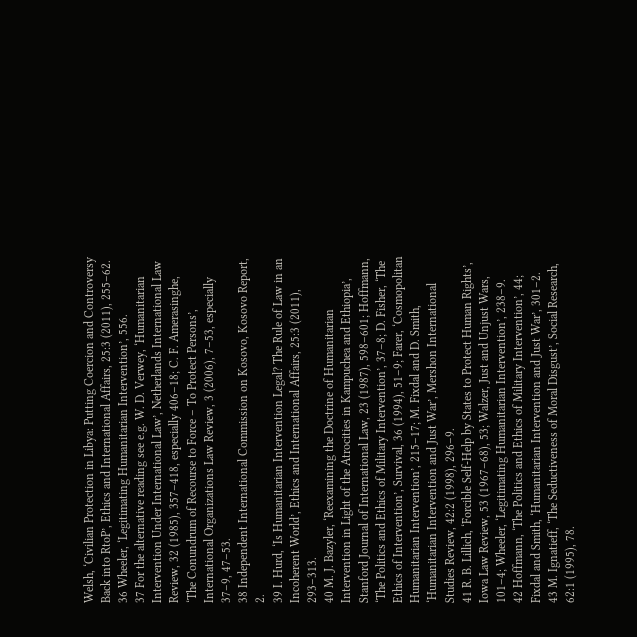Welsh, ‘Civilian Protection in Libya: Putting Coercion and Controversy Back into RtoP’, Ethics and International Affairs, 25:3 (2011), 255–62.
36 Wheeler, ‘Legitimating Humanitarian Intervention’, 556.
37 For the alternative reading see e.g. W. D. Verwey, ‘Humanitarian Intervention Under International Law’, Netherlands International Law Review, 32 (1985), 357–418, especially 406–18; C. F. Amerasinghe, ‘The Conundrum of Recourse to Force – To Protect Persons’, International Organizations Law Review, 3 (2006), 7–53, especially 37–9, 47–53.
38 Independent International Commission on Kosovo, Kosovo Report, 2.
39 I. Hurd, ‘Is Humanitarian Intervention Legal? The Rule of Law in an Incoherent World’, Ethics and International Affairs, 25:3 (2011), 293–313.
40 M. J. Bazyler, ‘Reexamining the Doctrine of Humanitarian Intervention in Light of the Atrocities in Kampuchea and Ethiopia’, Stanford Journal of International Law, 23 (1987), 598–601; Hoffmann, ‘The Politics and Ethics of Military Intervention’, 37–8; D. Fisher, ‘The Ethics of Intervention’, Survival, 36 (1994), 51–9; Farer, ‘Cosmopolitan Humanitarian Intervention’, 215–17; M. Fixdal and D. Smith, ‘Humanitarian Intervention and Just War’, Mershon International Studies Review, 42:2 (1998), 296–9.
41 R. B. Lillich, ‘Forcible Self-Help by States to Protect Human Rights’, Iowa Law Review, 53 (1967–68), 53; Walzer, Just and Unjust Wars, 101–4; Wheeler, ‘Legitimating Humanitarian Intervention’, 238–9.
42 Hoffmann, ‘The Politics and Ethics of Military Intervention’, 44; Fixdal and Smith, ‘Humanitarian Intervention and Just War’, 301–2.
43 M. Ignatieff, ‘The Seductiveness of Moral Disgust’, Social Research, 62:1 (1995), 78.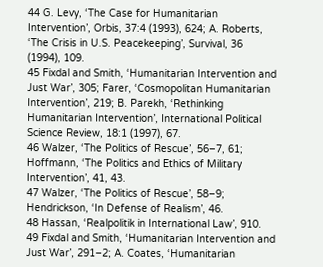44 G. Levy, ‘The Case for Humanitarian Intervention’, Orbis, 37:4 (1993), 624; A. Roberts, ‘The Crisis in U.S. Peacekeeping’, Survival, 36 (1994), 109.
45 Fixdal and Smith, ‘Humanitarian Intervention and Just War’, 305; Farer, ‘Cosmopolitan Humanitarian Intervention’, 219; B. Parekh, ‘Rethinking Humanitarian Intervention’, International Political Science Review, 18:1 (1997), 67.
46 Walzer, ‘The Politics of Rescue’, 56–7, 61; Hoffmann, ‘The Politics and Ethics of Military Intervention’, 41, 43.
47 Walzer, ‘The Politics of Rescue’, 58–9; Hendrickson, ‘In Defense of Realism’, 46.
48 Hassan, ‘Realpolitik in International Law’, 910.
49 Fixdal and Smith, ‘Humanitarian Intervention and Just War’, 291–2; A. Coates, ‘Humanitarian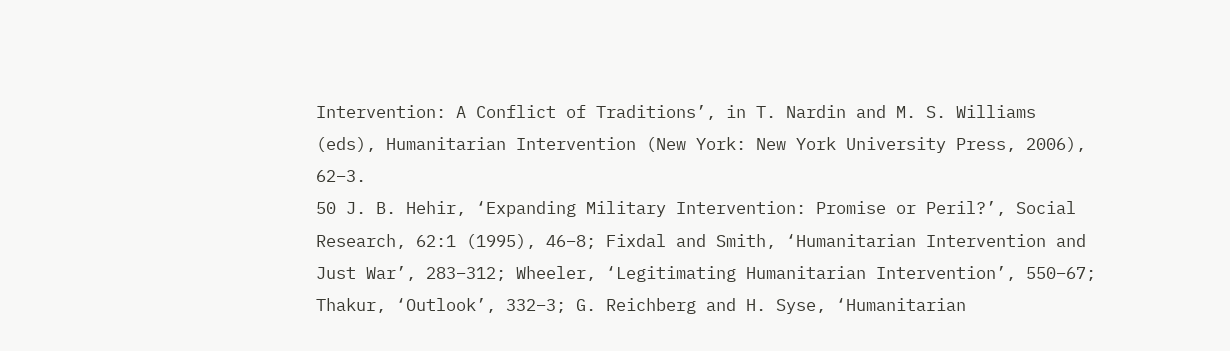Intervention: A Conflict of Traditions’, in T. Nardin and M. S. Williams (eds), Humanitarian Intervention (New York: New York University Press, 2006), 62–3.
50 J. B. Hehir, ‘Expanding Military Intervention: Promise or Peril?’, Social Research, 62:1 (1995), 46–8; Fixdal and Smith, ‘Humanitarian Intervention and Just War’, 283–312; Wheeler, ‘Legitimating Humanitarian Intervention’, 550–67; Thakur, ‘Outlook’, 332–3; G. Reichberg and H. Syse, ‘Humanitarian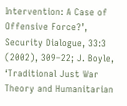Intervention: A Case of Offensive Force?’, Security Dialogue, 33:3 (2002), 309–22; J. Boyle, ‘Traditional Just War Theory and Humanitarian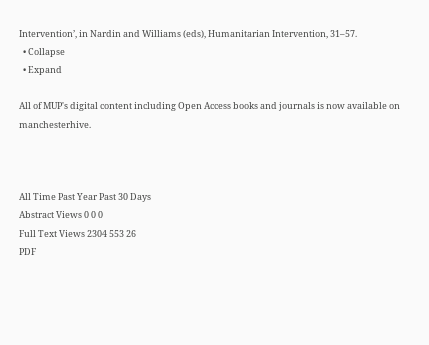Intervention’, in Nardin and Williams (eds), Humanitarian Intervention, 31–57.
  • Collapse
  • Expand

All of MUP's digital content including Open Access books and journals is now available on manchesterhive.



All Time Past Year Past 30 Days
Abstract Views 0 0 0
Full Text Views 2304 553 26
PDF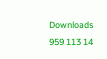Downloads 959 113 14